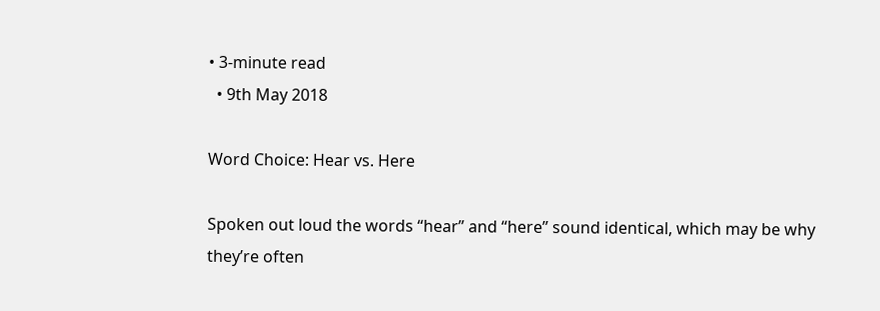• 3-minute read
  • 9th May 2018

Word Choice: Hear vs. Here

Spoken out loud the words “hear” and “here” sound identical, which may be why they’re often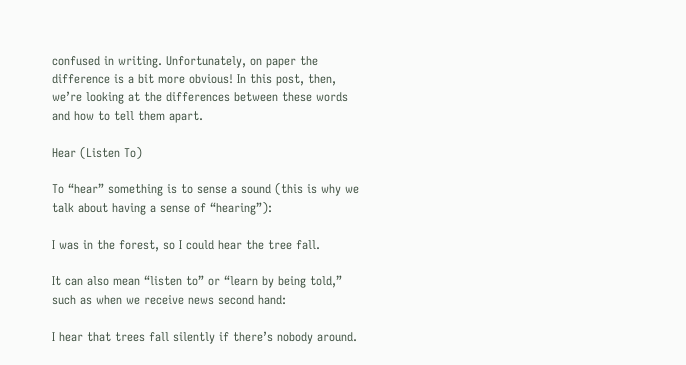confused in writing. Unfortunately, on paper the difference is a bit more obvious! In this post, then, we’re looking at the differences between these words and how to tell them apart.

Hear (Listen To)

To “hear” something is to sense a sound (this is why we talk about having a sense of “hearing”):

I was in the forest, so I could hear the tree fall.

It can also mean “listen to” or “learn by being told,” such as when we receive news second hand:

I hear that trees fall silently if there’s nobody around.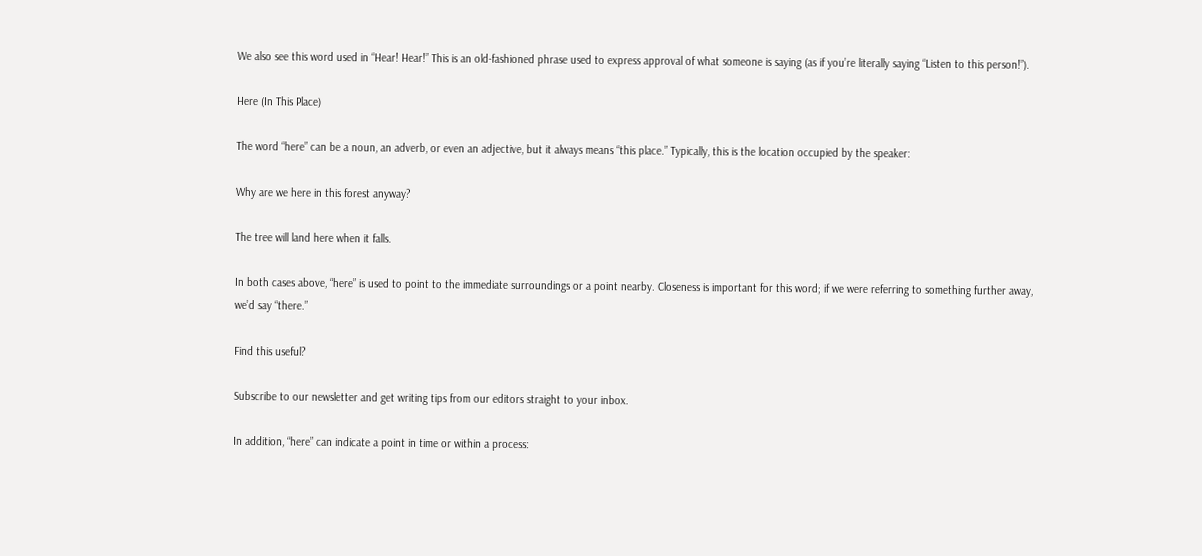We also see this word used in “Hear! Hear!” This is an old-fashioned phrase used to express approval of what someone is saying (as if you’re literally saying “Listen to this person!”).

Here (In This Place)

The word “here” can be a noun, an adverb, or even an adjective, but it always means “this place.” Typically, this is the location occupied by the speaker:

Why are we here in this forest anyway?

The tree will land here when it falls.

In both cases above, “here” is used to point to the immediate surroundings or a point nearby. Closeness is important for this word; if we were referring to something further away, we’d say “there.”

Find this useful?

Subscribe to our newsletter and get writing tips from our editors straight to your inbox.

In addition, “here” can indicate a point in time or within a process: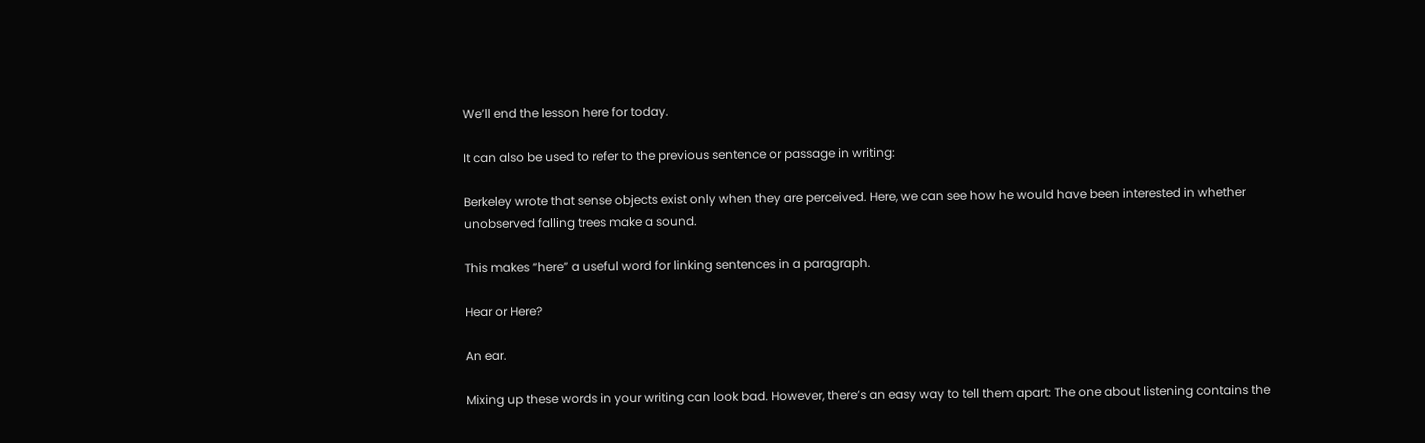We’ll end the lesson here for today.

It can also be used to refer to the previous sentence or passage in writing:

Berkeley wrote that sense objects exist only when they are perceived. Here, we can see how he would have been interested in whether unobserved falling trees make a sound.

This makes “here” a useful word for linking sentences in a paragraph.

Hear or Here?

An ear.

Mixing up these words in your writing can look bad. However, there’s an easy way to tell them apart: The one about listening contains the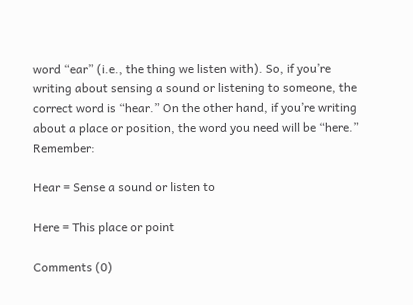word “ear” (i.e., the thing we listen with). So, if you’re writing about sensing a sound or listening to someone, the correct word is “hear.” On the other hand, if you’re writing about a place or position, the word you need will be “here.” Remember:

Hear = Sense a sound or listen to

Here = This place or point

Comments (0)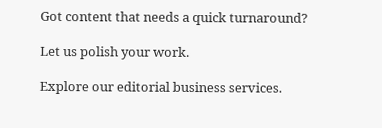Got content that needs a quick turnaround?

Let us polish your work.

Explore our editorial business services.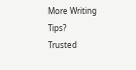More Writing Tips?
Trusted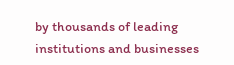by thousands of leading
institutions and businesses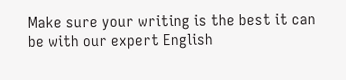Make sure your writing is the best it can be with our expert English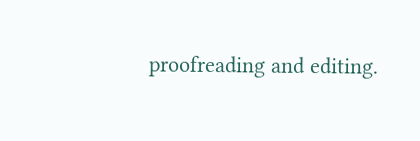proofreading and editing.